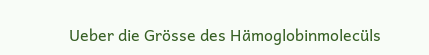Ueber die Grösse des Hämoglobinmolecüls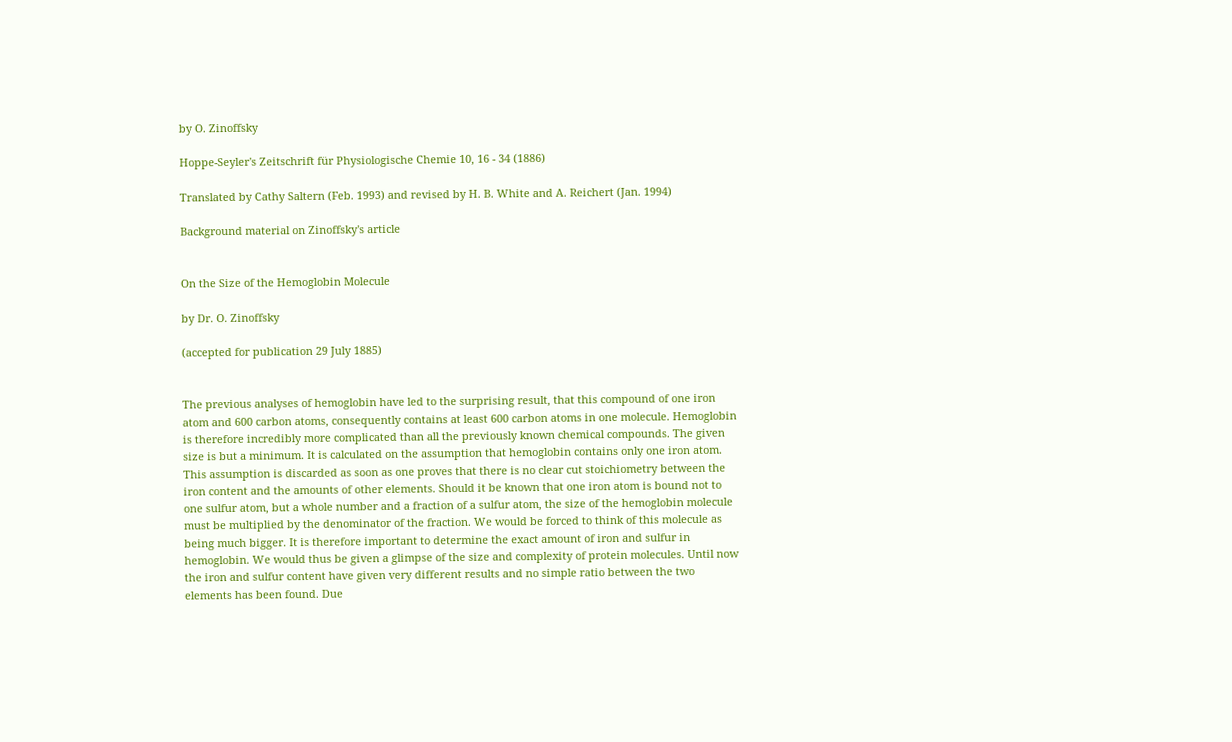by O. Zinoffsky

Hoppe-Seyler's Zeitschrift für Physiologische Chemie 10, 16 - 34 (1886)

Translated by Cathy Saltern (Feb. 1993) and revised by H. B. White and A. Reichert (Jan. 1994)

Background material on Zinoffsky's article


On the Size of the Hemoglobin Molecule

by Dr. O. Zinoffsky

(accepted for publication 29 July 1885)


The previous analyses of hemoglobin have led to the surprising result, that this compound of one iron atom and 600 carbon atoms, consequently contains at least 600 carbon atoms in one molecule. Hemoglobin is therefore incredibly more complicated than all the previously known chemical compounds. The given size is but a minimum. It is calculated on the assumption that hemoglobin contains only one iron atom. This assumption is discarded as soon as one proves that there is no clear cut stoichiometry between the iron content and the amounts of other elements. Should it be known that one iron atom is bound not to one sulfur atom, but a whole number and a fraction of a sulfur atom, the size of the hemoglobin molecule must be multiplied by the denominator of the fraction. We would be forced to think of this molecule as being much bigger. It is therefore important to determine the exact amount of iron and sulfur in hemoglobin. We would thus be given a glimpse of the size and complexity of protein molecules. Until now the iron and sulfur content have given very different results and no simple ratio between the two elements has been found. Due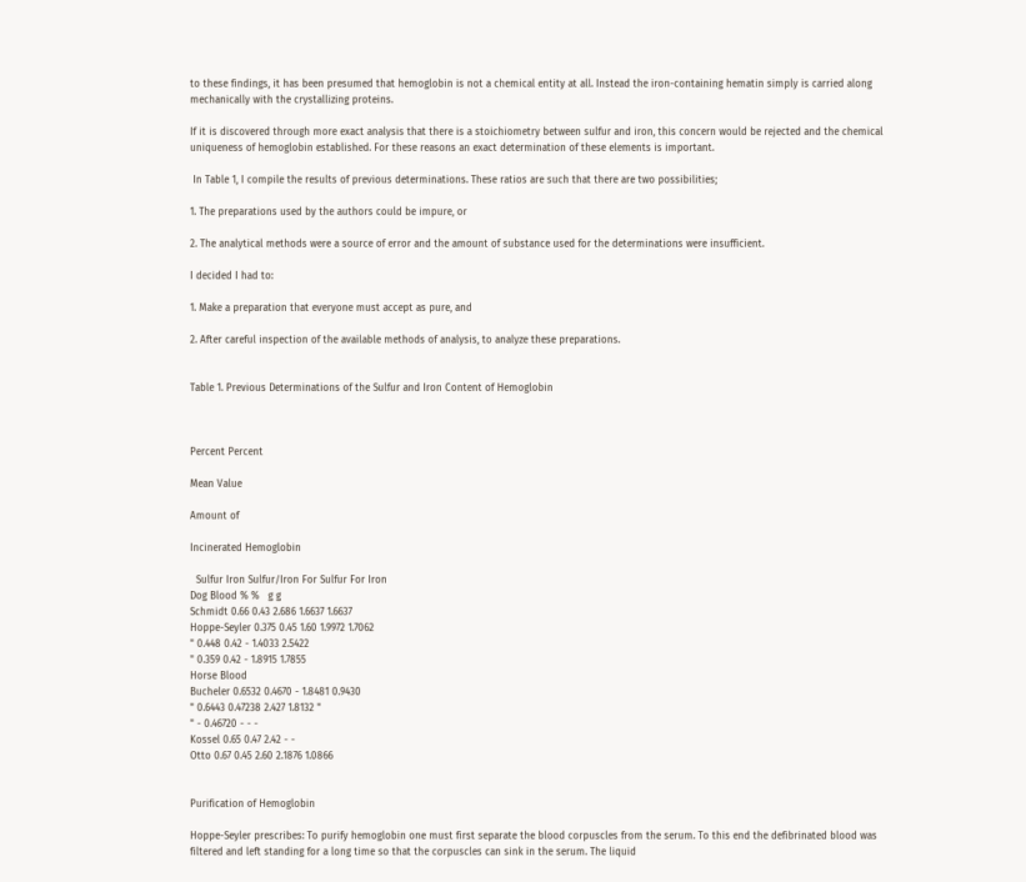to these findings, it has been presumed that hemoglobin is not a chemical entity at all. Instead the iron-containing hematin simply is carried along mechanically with the crystallizing proteins.

If it is discovered through more exact analysis that there is a stoichiometry between sulfur and iron, this concern would be rejected and the chemical uniqueness of hemoglobin established. For these reasons an exact determination of these elements is important.

 In Table 1, I compile the results of previous determinations. These ratios are such that there are two possibilities;

1. The preparations used by the authors could be impure, or

2. The analytical methods were a source of error and the amount of substance used for the determinations were insufficient.

I decided I had to:

1. Make a preparation that everyone must accept as pure, and

2. After careful inspection of the available methods of analysis, to analyze these preparations.


Table 1. Previous Determinations of the Sulfur and Iron Content of Hemoglobin



Percent Percent

Mean Value

Amount of

Incinerated Hemoglobin

  Sulfur Iron Sulfur/Iron For Sulfur For Iron
Dog Blood % %   g g
Schmidt 0.66 0.43 2.686 1.6637 1.6637
Hoppe-Seyler 0.375 0.45 1.60 1.9972 1.7062
" 0.448 0.42 - 1.4033 2.5422
" 0.359 0.42 - 1.8915 1.7855
Horse Blood
Bucheler 0.6532 0.4670 - 1.8481 0.9430
" 0.6443 0.47238 2.427 1.8132 "
" - 0.46720 - - -
Kossel 0.65 0.47 2.42 - -
Otto 0.67 0.45 2.60 2.1876 1.0866


Purification of Hemoglobin

Hoppe-Seyler prescribes: To purify hemoglobin one must first separate the blood corpuscles from the serum. To this end the defibrinated blood was filtered and left standing for a long time so that the corpuscles can sink in the serum. The liquid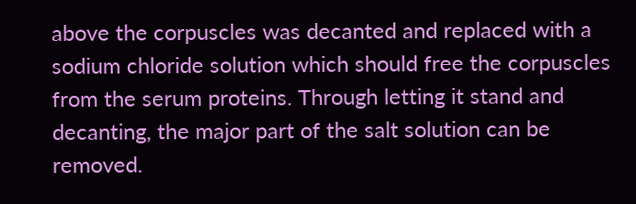above the corpuscles was decanted and replaced with a sodium chloride solution which should free the corpuscles from the serum proteins. Through letting it stand and decanting, the major part of the salt solution can be removed.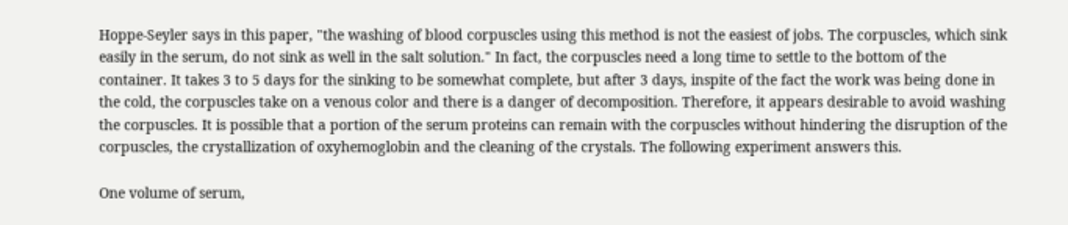Hoppe-Seyler says in this paper, "the washing of blood corpuscles using this method is not the easiest of jobs. The corpuscles, which sink easily in the serum, do not sink as well in the salt solution." In fact, the corpuscles need a long time to settle to the bottom of the container. It takes 3 to 5 days for the sinking to be somewhat complete, but after 3 days, inspite of the fact the work was being done in the cold, the corpuscles take on a venous color and there is a danger of decomposition. Therefore, it appears desirable to avoid washing the corpuscles. It is possible that a portion of the serum proteins can remain with the corpuscles without hindering the disruption of the corpuscles, the crystallization of oxyhemoglobin and the cleaning of the crystals. The following experiment answers this.

One volume of serum,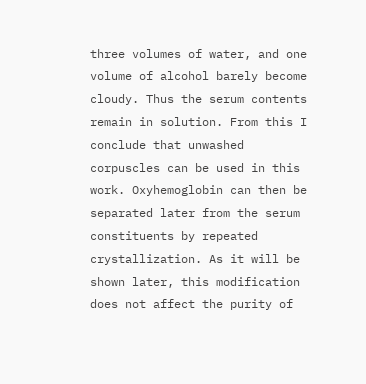three volumes of water, and one volume of alcohol barely become cloudy. Thus the serum contents remain in solution. From this I conclude that unwashed corpuscles can be used in this work. Oxyhemoglobin can then be separated later from the serum constituents by repeated crystallization. As it will be shown later, this modification does not affect the purity of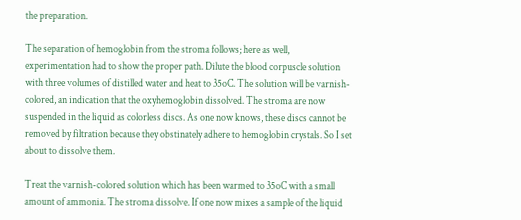the preparation.

The separation of hemoglobin from the stroma follows; here as well, experimentation had to show the proper path. Dilute the blood corpuscle solution with three volumes of distilled water and heat to 35oC. The solution will be varnish-colored, an indication that the oxyhemoglobin dissolved. The stroma are now suspended in the liquid as colorless discs. As one now knows, these discs cannot be removed by filtration because they obstinately adhere to hemoglobin crystals. So I set about to dissolve them.

Treat the varnish-colored solution which has been warmed to 35oC with a small amount of ammonia. The stroma dissolve. If one now mixes a sample of the liquid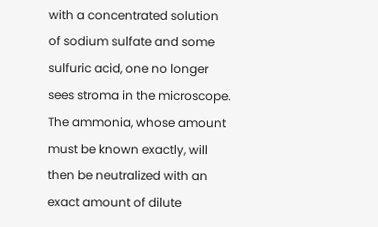with a concentrated solution of sodium sulfate and some sulfuric acid, one no longer sees stroma in the microscope. The ammonia, whose amount must be known exactly, will then be neutralized with an exact amount of dilute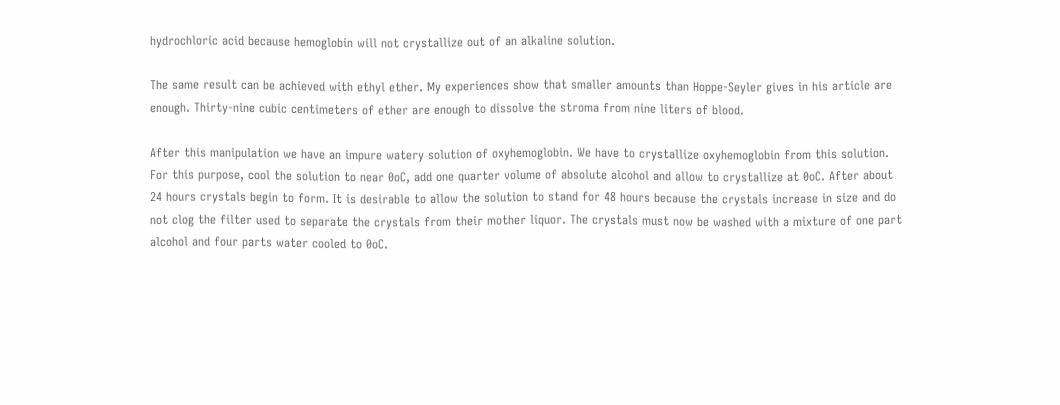hydrochloric acid because hemoglobin will not crystallize out of an alkaline solution.

The same result can be achieved with ethyl ether. My experiences show that smaller amounts than Hoppe-Seyler gives in his article are enough. Thirty-nine cubic centimeters of ether are enough to dissolve the stroma from nine liters of blood.

After this manipulation we have an impure watery solution of oxyhemoglobin. We have to crystallize oxyhemoglobin from this solution. For this purpose, cool the solution to near 0oC, add one quarter volume of absolute alcohol and allow to crystallize at 0oC. After about 24 hours crystals begin to form. It is desirable to allow the solution to stand for 48 hours because the crystals increase in size and do not clog the filter used to separate the crystals from their mother liquor. The crystals must now be washed with a mixture of one part alcohol and four parts water cooled to 0oC.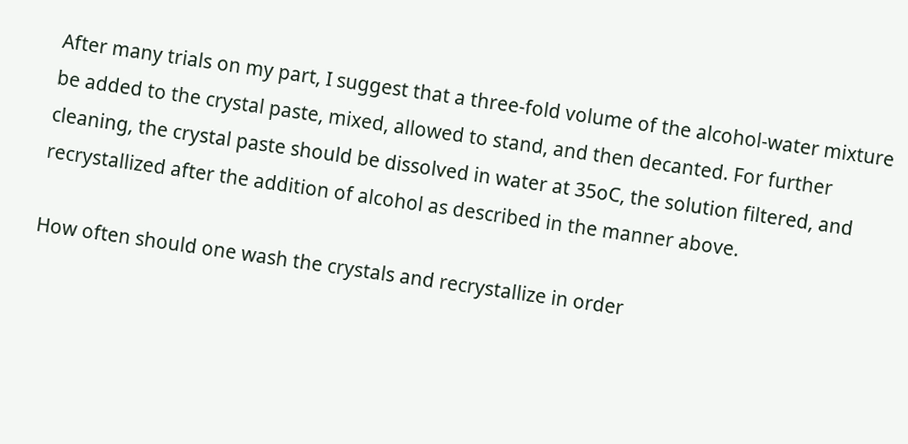After many trials on my part, I suggest that a three-fold volume of the alcohol-water mixture be added to the crystal paste, mixed, allowed to stand, and then decanted. For further cleaning, the crystal paste should be dissolved in water at 35oC, the solution filtered, and recrystallized after the addition of alcohol as described in the manner above.

How often should one wash the crystals and recrystallize in order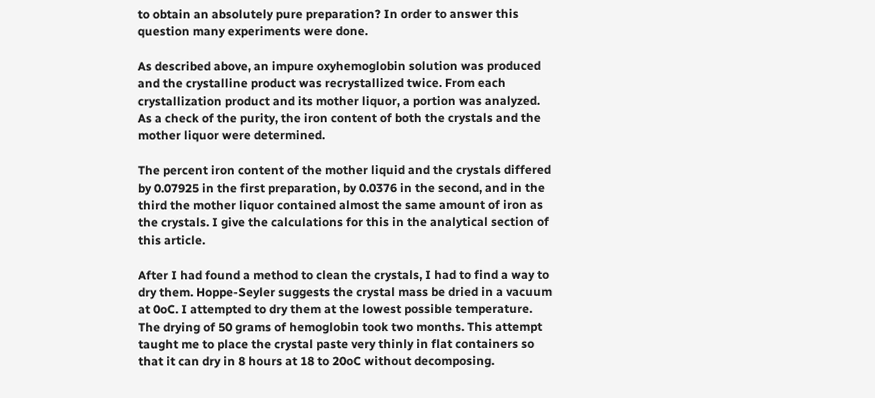to obtain an absolutely pure preparation? In order to answer this question many experiments were done.

As described above, an impure oxyhemoglobin solution was produced and the crystalline product was recrystallized twice. From each crystallization product and its mother liquor, a portion was analyzed. As a check of the purity, the iron content of both the crystals and the mother liquor were determined.

The percent iron content of the mother liquid and the crystals differed by 0.07925 in the first preparation, by 0.0376 in the second, and in the third the mother liquor contained almost the same amount of iron as the crystals. I give the calculations for this in the analytical section of this article.

After I had found a method to clean the crystals, I had to find a way to dry them. Hoppe-Seyler suggests the crystal mass be dried in a vacuum at 0oC. I attempted to dry them at the lowest possible temperature. The drying of 50 grams of hemoglobin took two months. This attempt taught me to place the crystal paste very thinly in flat containers so that it can dry in 8 hours at 18 to 20oC without decomposing.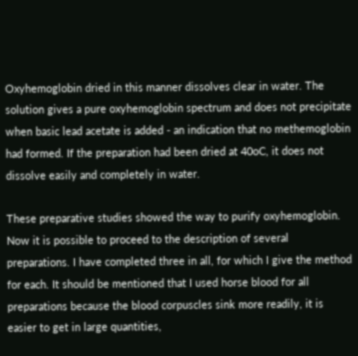Oxyhemoglobin dried in this manner dissolves clear in water. The solution gives a pure oxyhemoglobin spectrum and does not precipitate when basic lead acetate is added - an indication that no methemoglobin had formed. If the preparation had been dried at 40oC, it does not dissolve easily and completely in water.

These preparative studies showed the way to purify oxyhemoglobin. Now it is possible to proceed to the description of several preparations. I have completed three in all, for which I give the method for each. It should be mentioned that I used horse blood for all preparations because the blood corpuscles sink more readily, it is easier to get in large quantities,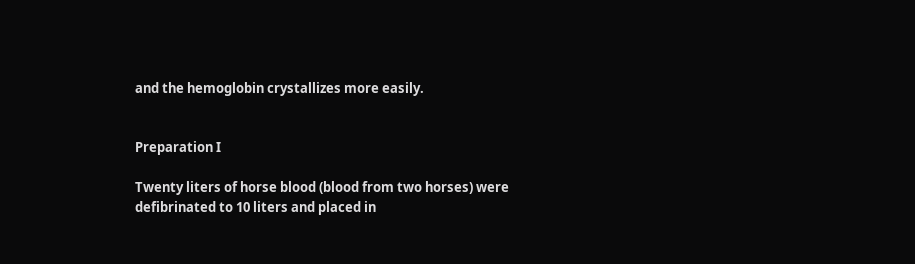and the hemoglobin crystallizes more easily.


Preparation I

Twenty liters of horse blood (blood from two horses) were defibrinated to 10 liters and placed in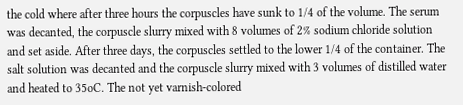the cold where after three hours the corpuscles have sunk to 1/4 of the volume. The serum was decanted, the corpuscle slurry mixed with 8 volumes of 2% sodium chloride solution and set aside. After three days, the corpuscles settled to the lower 1/4 of the container. The salt solution was decanted and the corpuscle slurry mixed with 3 volumes of distilled water and heated to 35oC. The not yet varnish-colored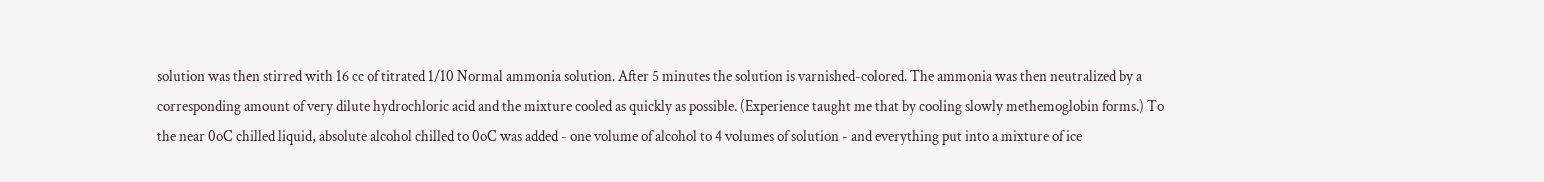solution was then stirred with 16 cc of titrated 1/10 Normal ammonia solution. After 5 minutes the solution is varnished-colored. The ammonia was then neutralized by a corresponding amount of very dilute hydrochloric acid and the mixture cooled as quickly as possible. (Experience taught me that by cooling slowly methemoglobin forms.) To the near 0oC chilled liquid, absolute alcohol chilled to 0oC was added - one volume of alcohol to 4 volumes of solution - and everything put into a mixture of ice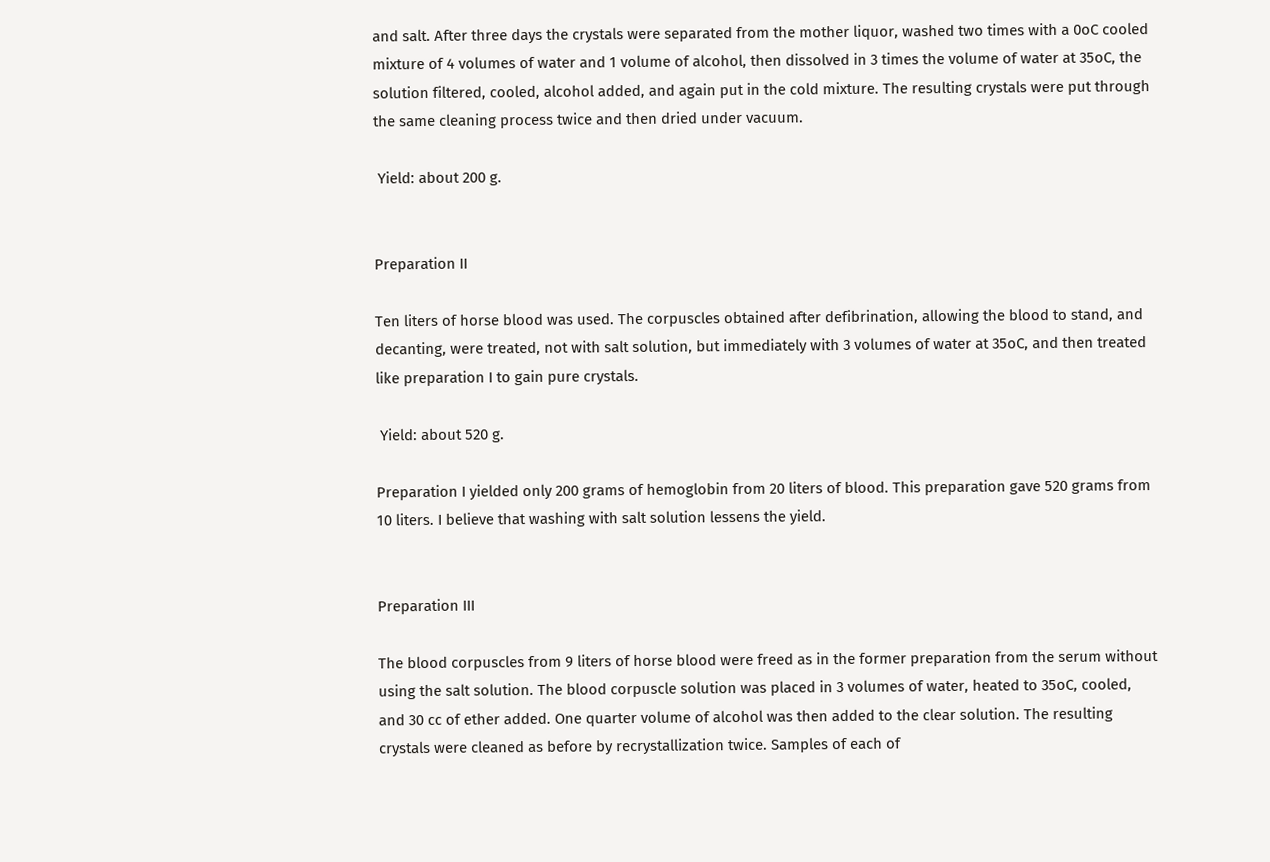and salt. After three days the crystals were separated from the mother liquor, washed two times with a 0oC cooled mixture of 4 volumes of water and 1 volume of alcohol, then dissolved in 3 times the volume of water at 35oC, the solution filtered, cooled, alcohol added, and again put in the cold mixture. The resulting crystals were put through the same cleaning process twice and then dried under vacuum.

 Yield: about 200 g.


Preparation II

Ten liters of horse blood was used. The corpuscles obtained after defibrination, allowing the blood to stand, and decanting, were treated, not with salt solution, but immediately with 3 volumes of water at 35oC, and then treated like preparation I to gain pure crystals.

 Yield: about 520 g.

Preparation I yielded only 200 grams of hemoglobin from 20 liters of blood. This preparation gave 520 grams from 10 liters. I believe that washing with salt solution lessens the yield.


Preparation III

The blood corpuscles from 9 liters of horse blood were freed as in the former preparation from the serum without using the salt solution. The blood corpuscle solution was placed in 3 volumes of water, heated to 35oC, cooled, and 30 cc of ether added. One quarter volume of alcohol was then added to the clear solution. The resulting crystals were cleaned as before by recrystallization twice. Samples of each of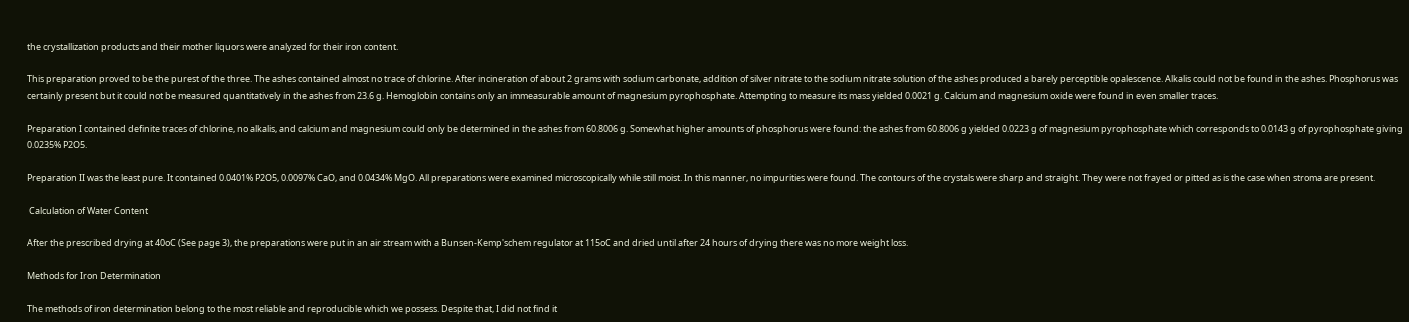the crystallization products and their mother liquors were analyzed for their iron content.

This preparation proved to be the purest of the three. The ashes contained almost no trace of chlorine. After incineration of about 2 grams with sodium carbonate, addition of silver nitrate to the sodium nitrate solution of the ashes produced a barely perceptible opalescence. Alkalis could not be found in the ashes. Phosphorus was certainly present but it could not be measured quantitatively in the ashes from 23.6 g. Hemoglobin contains only an immeasurable amount of magnesium pyrophosphate. Attempting to measure its mass yielded 0.0021 g. Calcium and magnesium oxide were found in even smaller traces.

Preparation I contained definite traces of chlorine, no alkalis, and calcium and magnesium could only be determined in the ashes from 60.8006 g. Somewhat higher amounts of phosphorus were found: the ashes from 60.8006 g yielded 0.0223 g of magnesium pyrophosphate which corresponds to 0.0143 g of pyrophosphate giving 0.0235% P2O5.

Preparation II was the least pure. It contained 0.0401% P2O5, 0.0097% CaO, and 0.0434% MgO. All preparations were examined microscopically while still moist. In this manner, no impurities were found. The contours of the crystals were sharp and straight. They were not frayed or pitted as is the case when stroma are present.

 Calculation of Water Content

After the prescribed drying at 40oC (See page 3), the preparations were put in an air stream with a Bunsen-Kemp'schem regulator at 115oC and dried until after 24 hours of drying there was no more weight loss.

Methods for Iron Determination

The methods of iron determination belong to the most reliable and reproducible which we possess. Despite that, I did not find it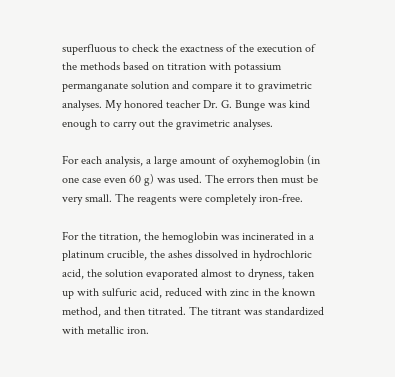superfluous to check the exactness of the execution of the methods based on titration with potassium permanganate solution and compare it to gravimetric analyses. My honored teacher Dr. G. Bunge was kind enough to carry out the gravimetric analyses.

For each analysis, a large amount of oxyhemoglobin (in one case even 60 g) was used. The errors then must be very small. The reagents were completely iron-free.

For the titration, the hemoglobin was incinerated in a platinum crucible, the ashes dissolved in hydrochloric acid, the solution evaporated almost to dryness, taken up with sulfuric acid, reduced with zinc in the known method, and then titrated. The titrant was standardized with metallic iron.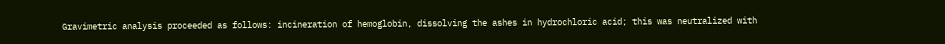Gravimetric analysis proceeded as follows: incineration of hemoglobin, dissolving the ashes in hydrochloric acid; this was neutralized with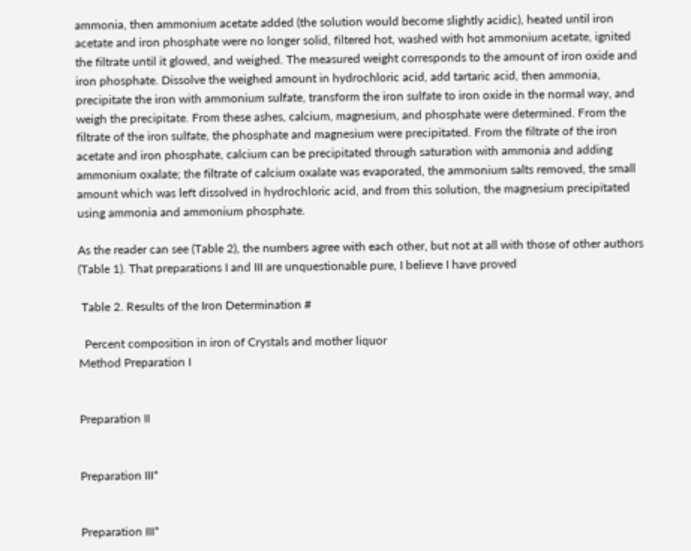ammonia, then ammonium acetate added (the solution would become slightly acidic), heated until iron acetate and iron phosphate were no longer solid, filtered hot, washed with hot ammonium acetate, ignited the filtrate until it glowed, and weighed. The measured weight corresponds to the amount of iron oxide and iron phosphate. Dissolve the weighed amount in hydrochloric acid, add tartaric acid, then ammonia, precipitate the iron with ammonium sulfate, transform the iron sulfate to iron oxide in the normal way, and weigh the precipitate. From these ashes, calcium, magnesium, and phosphate were determined. From the filtrate of the iron sulfate, the phosphate and magnesium were precipitated. From the filtrate of the iron acetate and iron phosphate, calcium can be precipitated through saturation with ammonia and adding ammonium oxalate; the filtrate of calcium oxalate was evaporated, the ammonium salts removed, the small amount which was left dissolved in hydrochloric acid, and from this solution, the magnesium precipitated using ammonia and ammonium phosphate.

As the reader can see (Table 2), the numbers agree with each other, but not at all with those of other authors (Table 1). That preparations I and III are unquestionable pure, I believe I have proved

 Table 2. Results of the Iron Determination #

  Percent composition in iron of Crystals and mother liquor
Method Preparation I


Preparation II


Preparation III*


Preparation III*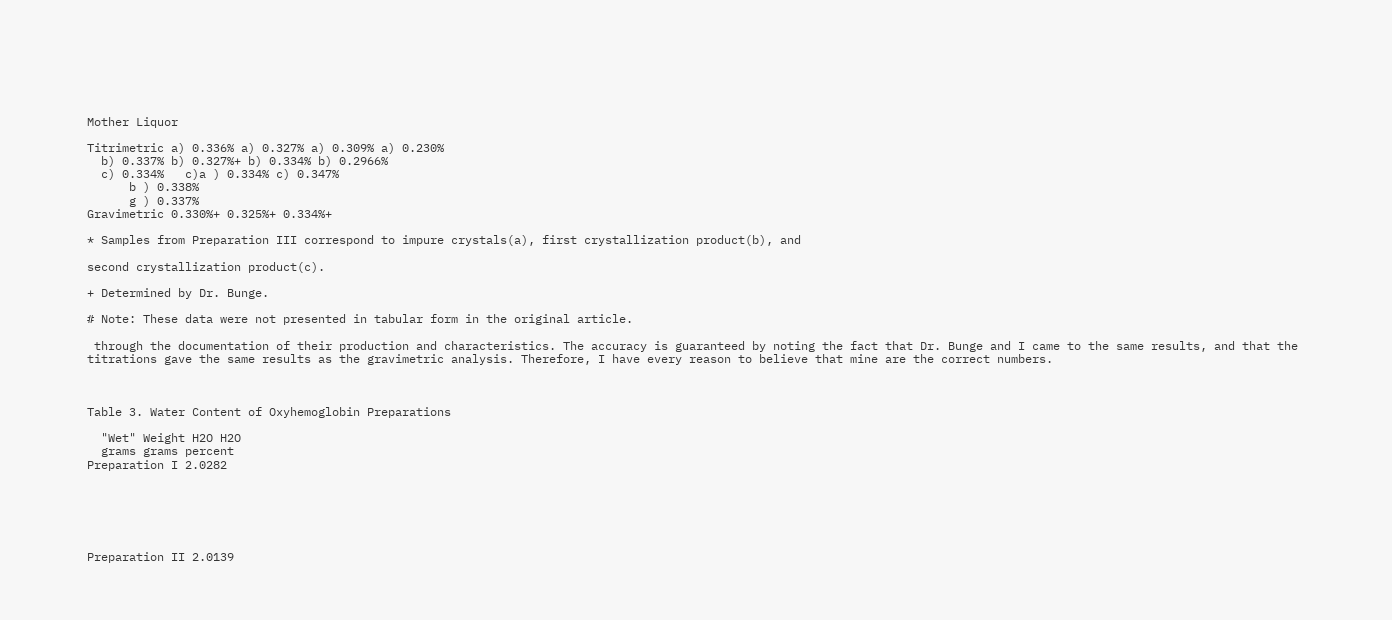Mother Liquor

Titrimetric a) 0.336% a) 0.327% a) 0.309% a) 0.230%
  b) 0.337% b) 0.327%+ b) 0.334% b) 0.2966%
  c) 0.334%   c)a ) 0.334% c) 0.347%
      b ) 0.338%
      g ) 0.337%
Gravimetric 0.330%+ 0.325%+ 0.334%+

* Samples from Preparation III correspond to impure crystals(a), first crystallization product(b), and

second crystallization product(c).

+ Determined by Dr. Bunge.

# Note: These data were not presented in tabular form in the original article.

 through the documentation of their production and characteristics. The accuracy is guaranteed by noting the fact that Dr. Bunge and I came to the same results, and that the titrations gave the same results as the gravimetric analysis. Therefore, I have every reason to believe that mine are the correct numbers.



Table 3. Water Content of Oxyhemoglobin Preparations

  "Wet" Weight H2O H2O
  grams grams percent
Preparation I 2.0282






Preparation II 2.0139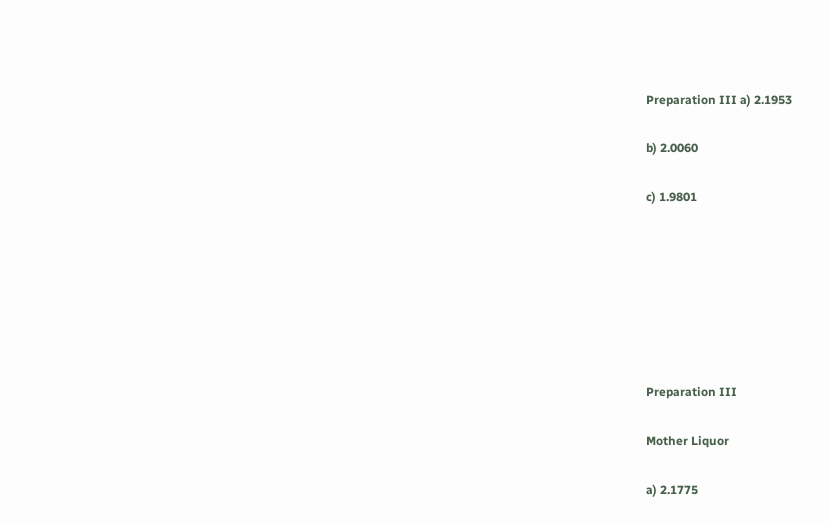Preparation III a) 2.1953

b) 2.0060

c) 1.9801







Preparation III

Mother Liquor

a) 2.1775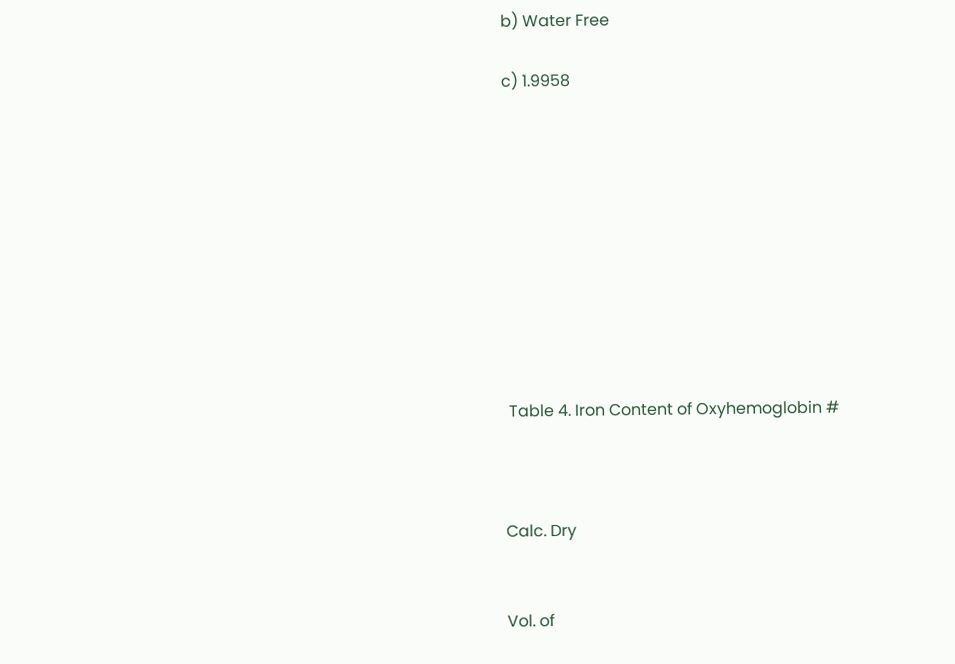b) Water Free

c) 1.9958










 Table 4. Iron Content of Oxyhemoglobin #



Calc. Dry


Vol. of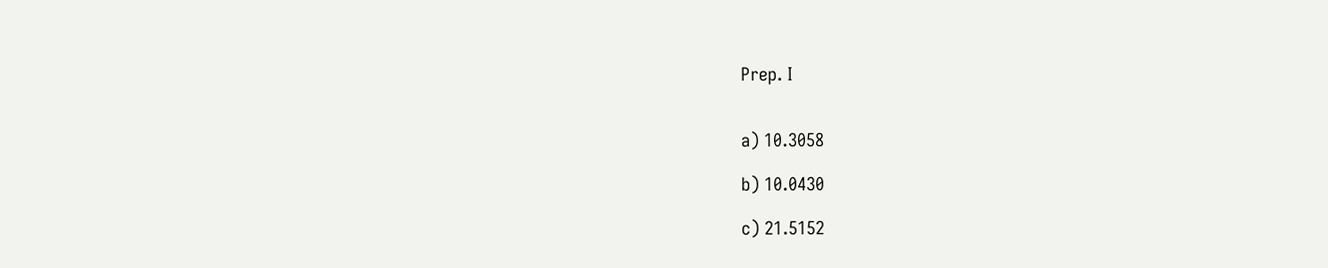Prep. I


a) 10.3058

b) 10.0430

c) 21.5152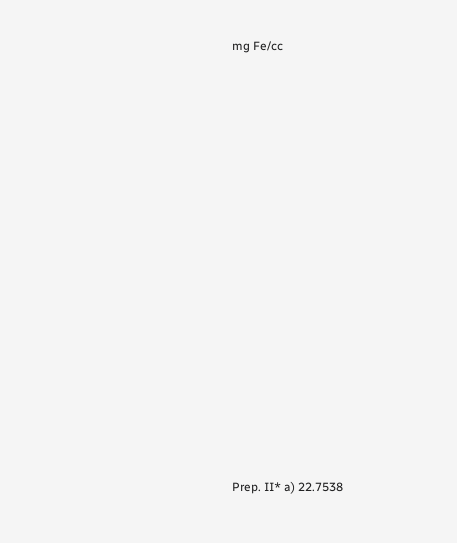mg Fe/cc




















Prep. II* a) 22.7538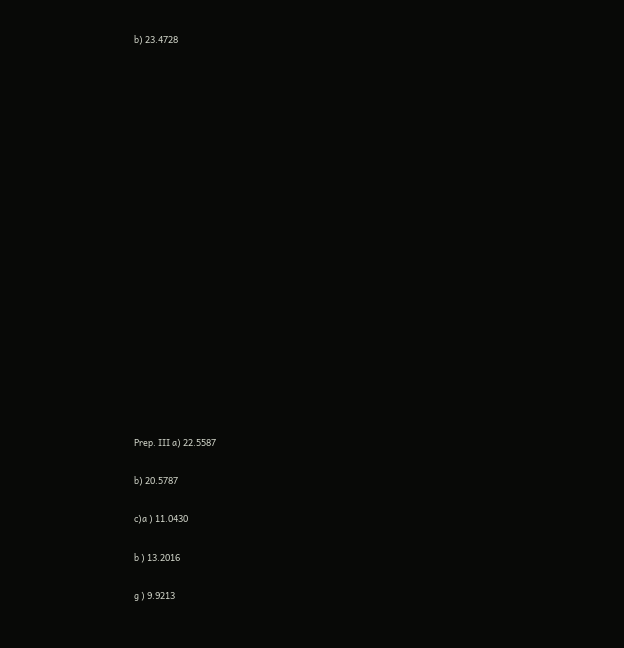b) 23.4728




















Prep. III a) 22.5587

b) 20.5787

c)a ) 11.0430

b ) 13.2016

g ) 9.9213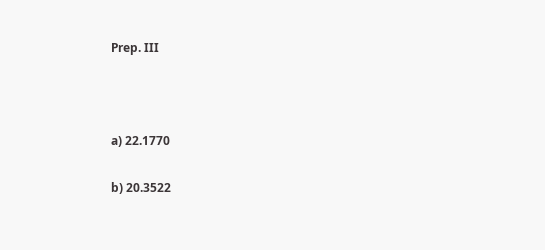Prep. III



a) 22.1770

b) 20.3522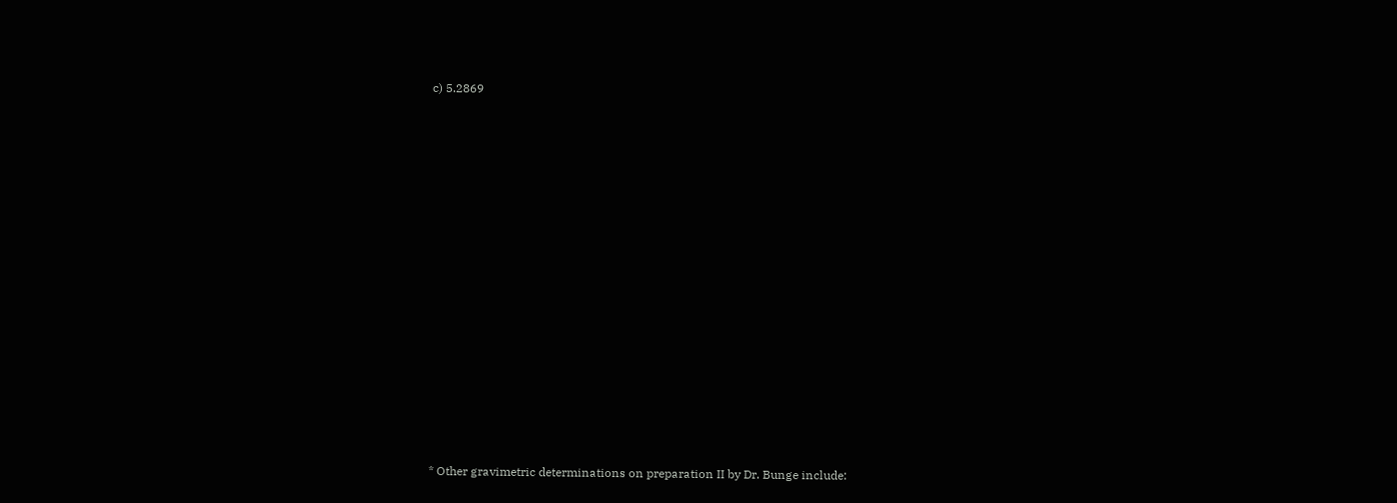c) 5.2869



















* Other gravimetric determinations on preparation II by Dr. Bunge include: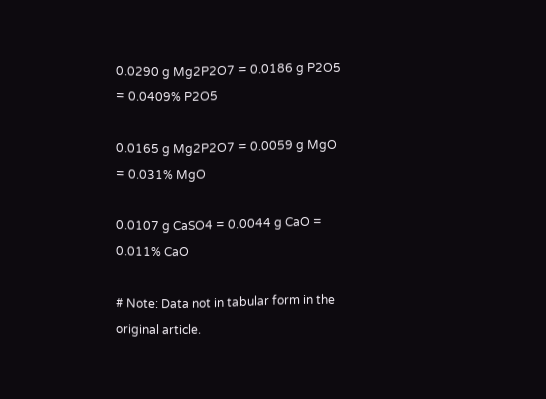0.0290 g Mg2P2O7 = 0.0186 g P2O5 = 0.0409% P2O5

0.0165 g Mg2P2O7 = 0.0059 g MgO = 0.031% MgO

0.0107 g CaSO4 = 0.0044 g CaO = 0.011% CaO

# Note: Data not in tabular form in the original article.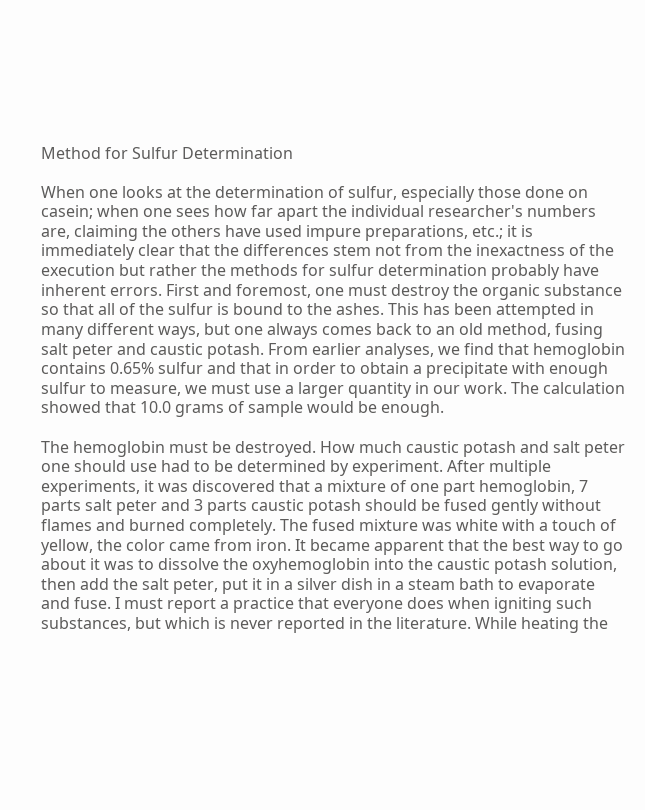Method for Sulfur Determination

When one looks at the determination of sulfur, especially those done on casein; when one sees how far apart the individual researcher's numbers are, claiming the others have used impure preparations, etc.; it is immediately clear that the differences stem not from the inexactness of the execution but rather the methods for sulfur determination probably have inherent errors. First and foremost, one must destroy the organic substance so that all of the sulfur is bound to the ashes. This has been attempted in many different ways, but one always comes back to an old method, fusing salt peter and caustic potash. From earlier analyses, we find that hemoglobin contains 0.65% sulfur and that in order to obtain a precipitate with enough sulfur to measure, we must use a larger quantity in our work. The calculation showed that 10.0 grams of sample would be enough.

The hemoglobin must be destroyed. How much caustic potash and salt peter one should use had to be determined by experiment. After multiple experiments, it was discovered that a mixture of one part hemoglobin, 7 parts salt peter and 3 parts caustic potash should be fused gently without flames and burned completely. The fused mixture was white with a touch of yellow, the color came from iron. It became apparent that the best way to go about it was to dissolve the oxyhemoglobin into the caustic potash solution, then add the salt peter, put it in a silver dish in a steam bath to evaporate and fuse. I must report a practice that everyone does when igniting such substances, but which is never reported in the literature. While heating the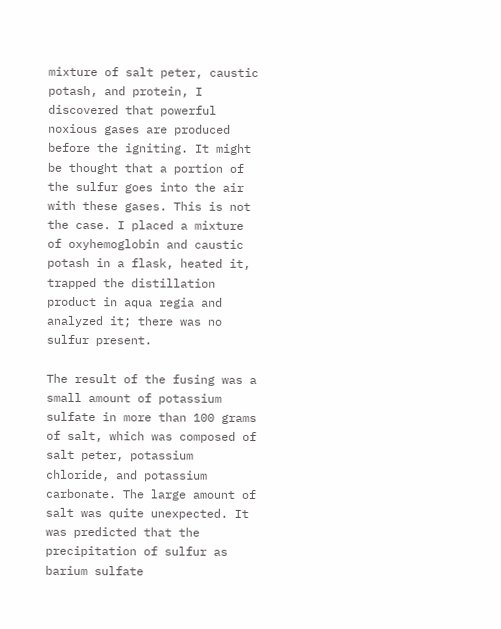mixture of salt peter, caustic potash, and protein, I discovered that powerful noxious gases are produced before the igniting. It might be thought that a portion of the sulfur goes into the air with these gases. This is not the case. I placed a mixture of oxyhemoglobin and caustic potash in a flask, heated it, trapped the distillation product in aqua regia and analyzed it; there was no sulfur present.

The result of the fusing was a small amount of potassium sulfate in more than 100 grams of salt, which was composed of salt peter, potassium chloride, and potassium carbonate. The large amount of salt was quite unexpected. It was predicted that the precipitation of sulfur as barium sulfate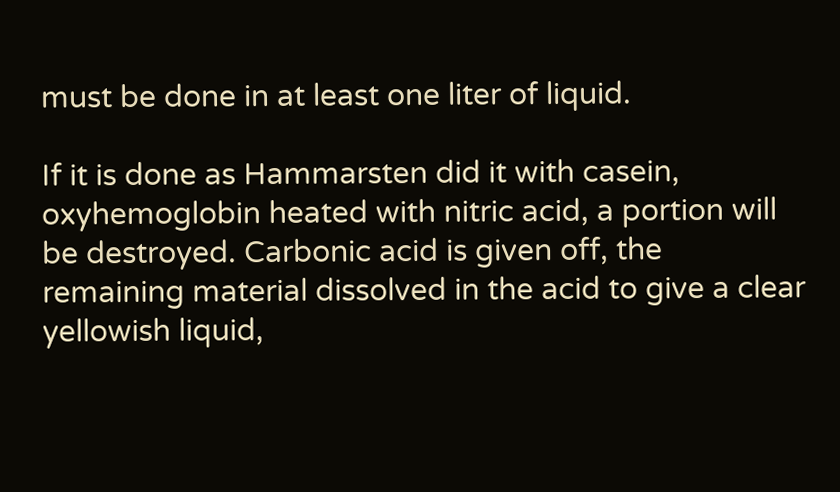must be done in at least one liter of liquid.

If it is done as Hammarsten did it with casein, oxyhemoglobin heated with nitric acid, a portion will be destroyed. Carbonic acid is given off, the remaining material dissolved in the acid to give a clear yellowish liquid,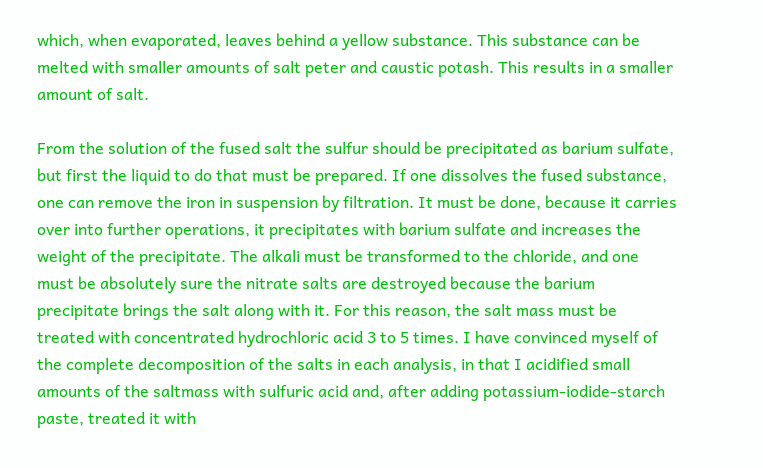which, when evaporated, leaves behind a yellow substance. This substance can be melted with smaller amounts of salt peter and caustic potash. This results in a smaller amount of salt.

From the solution of the fused salt the sulfur should be precipitated as barium sulfate, but first the liquid to do that must be prepared. If one dissolves the fused substance, one can remove the iron in suspension by filtration. It must be done, because it carries over into further operations, it precipitates with barium sulfate and increases the weight of the precipitate. The alkali must be transformed to the chloride, and one must be absolutely sure the nitrate salts are destroyed because the barium precipitate brings the salt along with it. For this reason, the salt mass must be treated with concentrated hydrochloric acid 3 to 5 times. I have convinced myself of the complete decomposition of the salts in each analysis, in that I acidified small amounts of the saltmass with sulfuric acid and, after adding potassium-iodide-starch paste, treated it with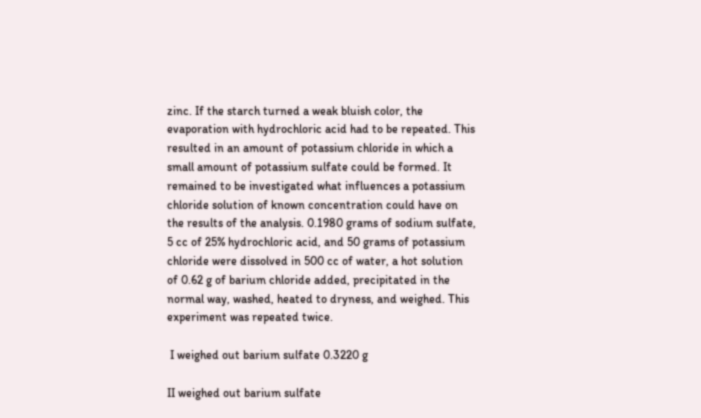zinc. If the starch turned a weak bluish color, the evaporation with hydrochloric acid had to be repeated. This resulted in an amount of potassium chloride in which a small amount of potassium sulfate could be formed. It remained to be investigated what influences a potassium chloride solution of known concentration could have on the results of the analysis. 0.1980 grams of sodium sulfate, 5 cc of 25% hydrochloric acid, and 50 grams of potassium chloride were dissolved in 500 cc of water, a hot solution of 0.62 g of barium chloride added, precipitated in the normal way, washed, heated to dryness, and weighed. This experiment was repeated twice.

 I weighed out barium sulfate 0.3220 g

II weighed out barium sulfate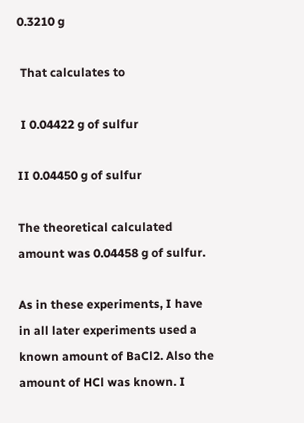0.3210 g

 That calculates to

 I 0.04422 g of sulfur

II 0.04450 g of sulfur

The theoretical calculated amount was 0.04458 g of sulfur.

As in these experiments, I have in all later experiments used a known amount of BaCl2. Also the amount of HCl was known. I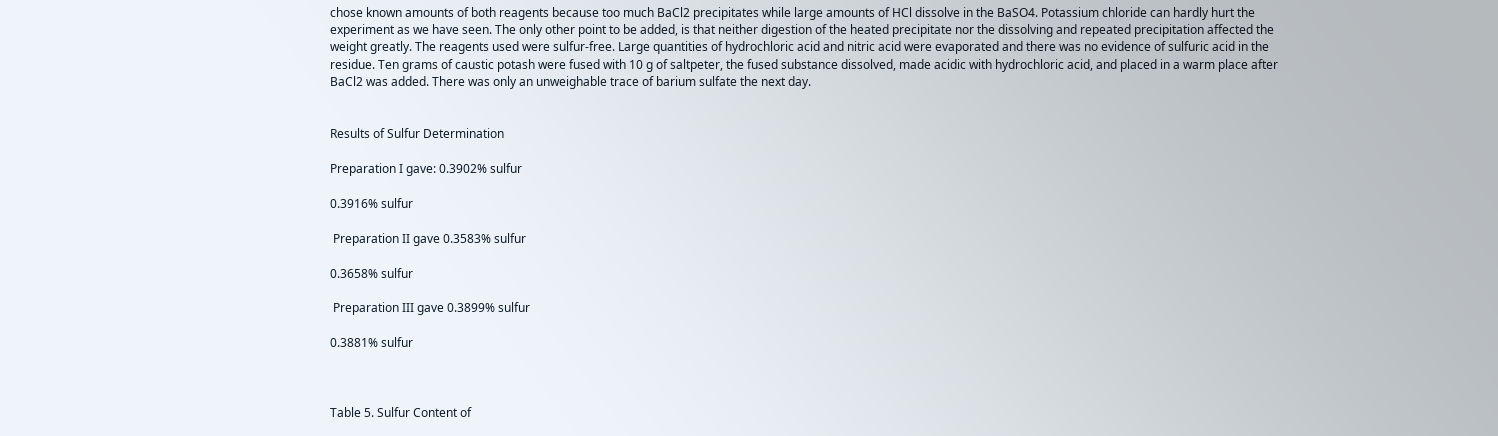chose known amounts of both reagents because too much BaCl2 precipitates while large amounts of HCl dissolve in the BaSO4. Potassium chloride can hardly hurt the experiment as we have seen. The only other point to be added, is that neither digestion of the heated precipitate nor the dissolving and repeated precipitation affected the weight greatly. The reagents used were sulfur-free. Large quantities of hydrochloric acid and nitric acid were evaporated and there was no evidence of sulfuric acid in the residue. Ten grams of caustic potash were fused with 10 g of saltpeter, the fused substance dissolved, made acidic with hydrochloric acid, and placed in a warm place after BaCl2 was added. There was only an unweighable trace of barium sulfate the next day.


Results of Sulfur Determination

Preparation I gave: 0.3902% sulfur

0.3916% sulfur

 Preparation II gave 0.3583% sulfur

0.3658% sulfur

 Preparation III gave 0.3899% sulfur

0.3881% sulfur



Table 5. Sulfur Content of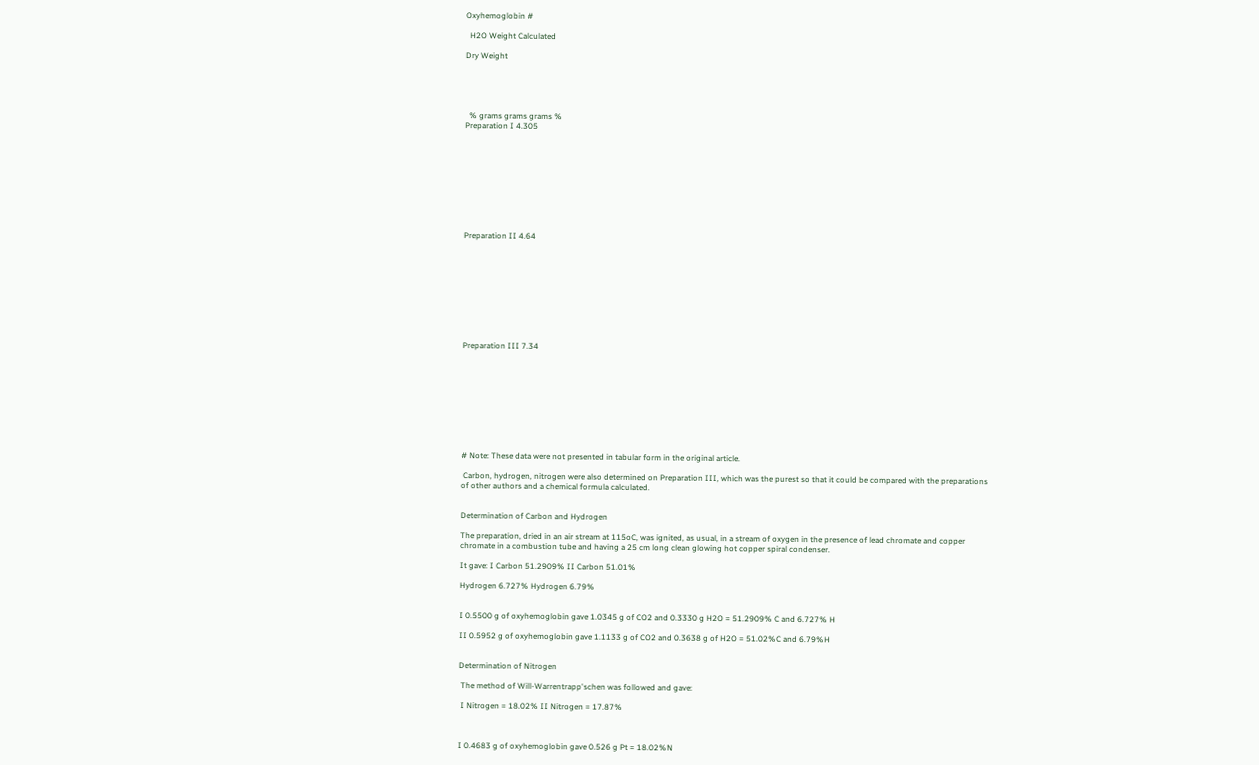Oxyhemoglobin #

  H2O Weight Calculated

Dry Weight





  % grams grams grams %
Preparation I 4.305










Preparation II 4.64










Preparation III 7.34










# Note: These data were not presented in tabular form in the original article.

 Carbon, hydrogen, nitrogen were also determined on Preparation III, which was the purest so that it could be compared with the preparations of other authors and a chemical formula calculated.


Determination of Carbon and Hydrogen

The preparation, dried in an air stream at 115oC, was ignited, as usual, in a stream of oxygen in the presence of lead chromate and copper chromate in a combustion tube and having a 25 cm long clean glowing hot copper spiral condenser.

It gave: I Carbon 51.2909% II Carbon 51.01%

Hydrogen 6.727% Hydrogen 6.79%


I 0.5500 g of oxyhemoglobin gave 1.0345 g of CO2 and 0.3330 g H2O = 51.2909% C and 6.727% H

II 0.5952 g of oxyhemoglobin gave 1.1133 g of CO2 and 0.3638 g of H2O = 51.02%C and 6.79%H


Determination of Nitrogen

 The method of Will-Warrentrapp'schen was followed and gave:

 I Nitrogen = 18.02% II Nitrogen = 17.87%



I 0.4683 g of oxyhemoglobin gave 0.526 g Pt = 18.02%N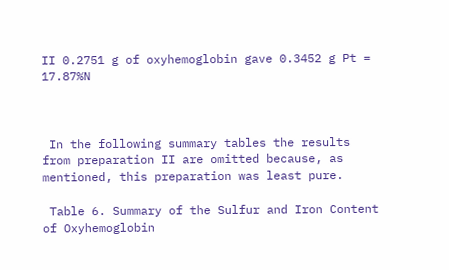II 0.2751 g of oxyhemoglobin gave 0.3452 g Pt = 17.87%N



 In the following summary tables the results from preparation II are omitted because, as mentioned, this preparation was least pure.

 Table 6. Summary of the Sulfur and Iron Content of Oxyhemoglobin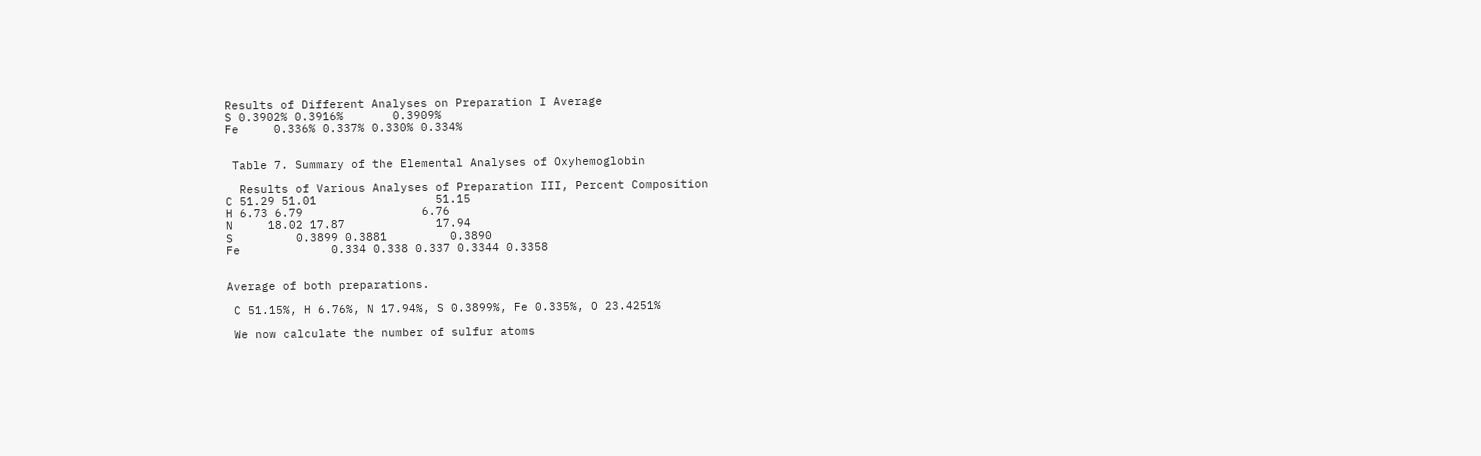Results of Different Analyses on Preparation I Average
S 0.3902% 0.3916%       0.3909%
Fe     0.336% 0.337% 0.330% 0.334%


 Table 7. Summary of the Elemental Analyses of Oxyhemoglobin

  Results of Various Analyses of Preparation III, Percent Composition
C 51.29 51.01                 51.15
H 6.73 6.79                 6.76
N     18.02 17.87             17.94
S         0.3899 0.3881         0.3890
Fe             0.334 0.338 0.337 0.3344 0.3358


Average of both preparations.

 C 51.15%, H 6.76%, N 17.94%, S 0.3899%, Fe 0.335%, O 23.4251%

 We now calculate the number of sulfur atoms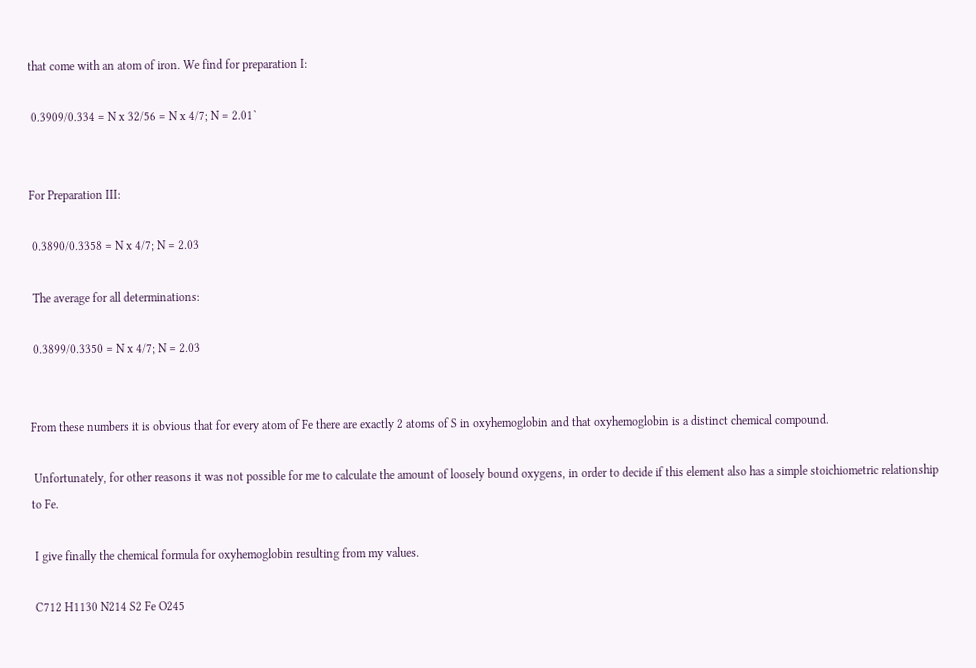that come with an atom of iron. We find for preparation I:

 0.3909/0.334 = N x 32/56 = N x 4/7; N = 2.01`


For Preparation III:

 0.3890/0.3358 = N x 4/7; N = 2.03

 The average for all determinations:

 0.3899/0.3350 = N x 4/7; N = 2.03


From these numbers it is obvious that for every atom of Fe there are exactly 2 atoms of S in oxyhemoglobin and that oxyhemoglobin is a distinct chemical compound.

 Unfortunately, for other reasons it was not possible for me to calculate the amount of loosely bound oxygens, in order to decide if this element also has a simple stoichiometric relationship to Fe.

 I give finally the chemical formula for oxyhemoglobin resulting from my values.

 C712 H1130 N214 S2 Fe O245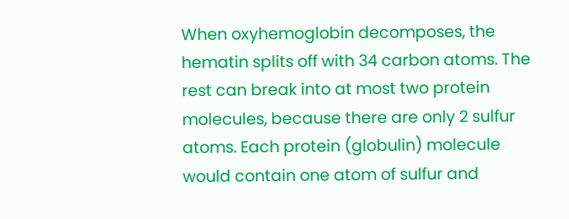When oxyhemoglobin decomposes, the hematin splits off with 34 carbon atoms. The rest can break into at most two protein molecules, because there are only 2 sulfur atoms. Each protein (globulin) molecule would contain one atom of sulfur and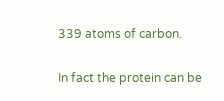339 atoms of carbon.

In fact the protein can be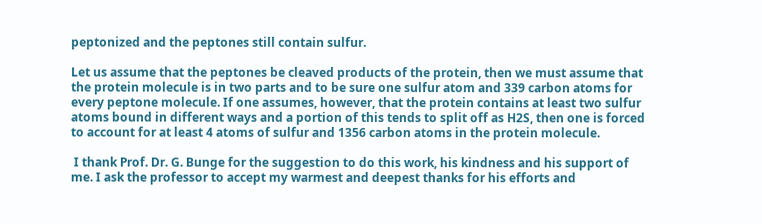peptonized and the peptones still contain sulfur.

Let us assume that the peptones be cleaved products of the protein, then we must assume that the protein molecule is in two parts and to be sure one sulfur atom and 339 carbon atoms for every peptone molecule. If one assumes, however, that the protein contains at least two sulfur atoms bound in different ways and a portion of this tends to split off as H2S, then one is forced to account for at least 4 atoms of sulfur and 1356 carbon atoms in the protein molecule.

 I thank Prof. Dr. G. Bunge for the suggestion to do this work, his kindness and his support of me. I ask the professor to accept my warmest and deepest thanks for his efforts and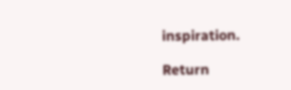inspiration.

Return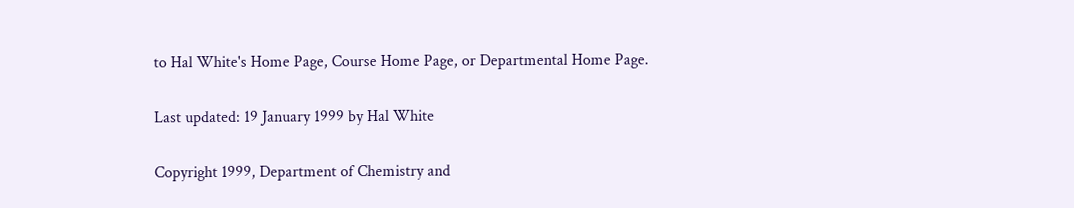to Hal White's Home Page, Course Home Page, or Departmental Home Page.

Last updated: 19 January 1999 by Hal White

Copyright 1999, Department of Chemistry and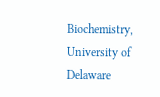Biochemistry, University of Delaware